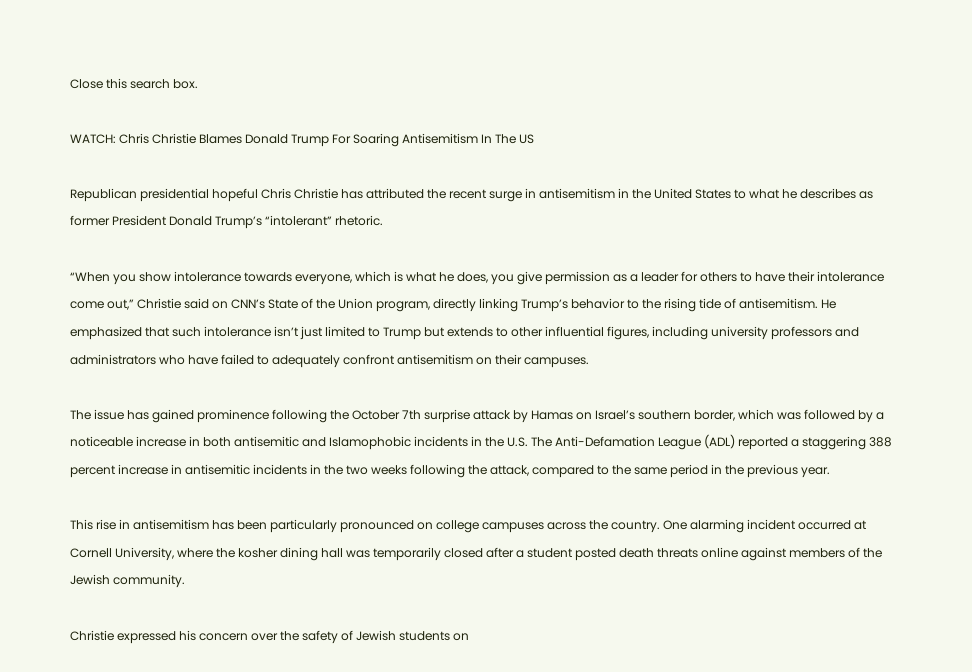Close this search box.

WATCH: Chris Christie Blames Donald Trump For Soaring Antisemitism In The US

Republican presidential hopeful Chris Christie has attributed the recent surge in antisemitism in the United States to what he describes as former President Donald Trump’s “intolerant” rhetoric.

“When you show intolerance towards everyone, which is what he does, you give permission as a leader for others to have their intolerance come out,” Christie said on CNN’s State of the Union program, directly linking Trump’s behavior to the rising tide of antisemitism. He emphasized that such intolerance isn’t just limited to Trump but extends to other influential figures, including university professors and administrators who have failed to adequately confront antisemitism on their campuses.

The issue has gained prominence following the October 7th surprise attack by Hamas on Israel’s southern border, which was followed by a noticeable increase in both antisemitic and Islamophobic incidents in the U.S. The Anti-Defamation League (ADL) reported a staggering 388 percent increase in antisemitic incidents in the two weeks following the attack, compared to the same period in the previous year.

This rise in antisemitism has been particularly pronounced on college campuses across the country. One alarming incident occurred at Cornell University, where the kosher dining hall was temporarily closed after a student posted death threats online against members of the Jewish community.

Christie expressed his concern over the safety of Jewish students on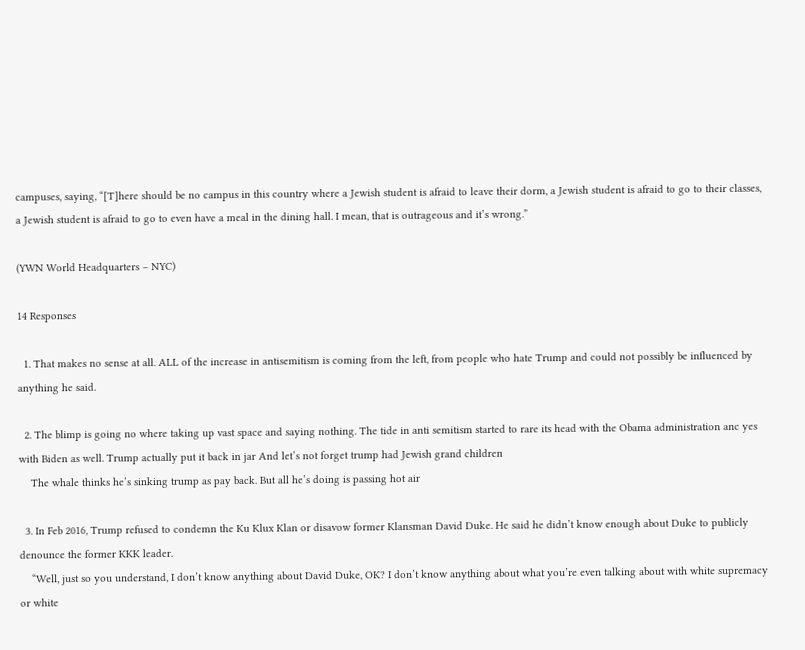campuses, saying, “[T]here should be no campus in this country where a Jewish student is afraid to leave their dorm, a Jewish student is afraid to go to their classes, a Jewish student is afraid to go to even have a meal in the dining hall. I mean, that is outrageous and it’s wrong.”

(YWN World Headquarters – NYC)

14 Responses

  1. That makes no sense at all. ALL of the increase in antisemitism is coming from the left, from people who hate Trump and could not possibly be influenced by anything he said.

  2. The blimp is going no where taking up vast space and saying nothing. The tide in anti semitism started to rare its head with the Obama administration anc yes with Biden as well. Trump actually put it back in jar And let’s not forget trump had Jewish grand children
    The whale thinks he’s sinking trump as pay back. But all he’s doing is passing hot air

  3. In Feb 2016, Trump refused to condemn the Ku Klux Klan or disavow former Klansman David Duke. He said he didn’t know enough about Duke to publicly denounce the former KKK leader.
    “Well, just so you understand, I don’t know anything about David Duke, OK? I don’t know anything about what you’re even talking about with white supremacy or white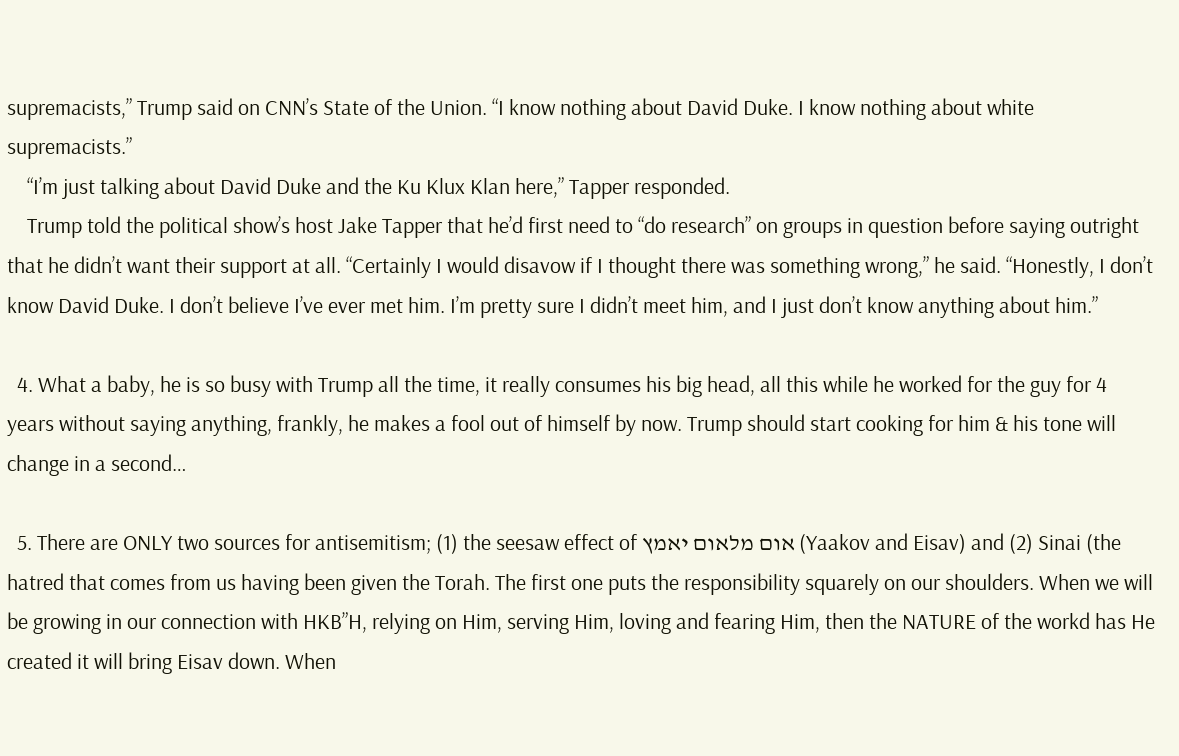supremacists,” Trump said on CNN’s State of the Union. “I know nothing about David Duke. I know nothing about white supremacists.”
    “I’m just talking about David Duke and the Ku Klux Klan here,” Tapper responded.
    Trump told the political show’s host Jake Tapper that he’d first need to “do research” on groups in question before saying outright that he didn’t want their support at all. “Certainly I would disavow if I thought there was something wrong,” he said. “Honestly, I don’t know David Duke. I don’t believe I’ve ever met him. I’m pretty sure I didn’t meet him, and I just don’t know anything about him.”

  4. What a baby, he is so busy with Trump all the time, it really consumes his big head, all this while he worked for the guy for 4 years without saying anything, frankly, he makes a fool out of himself by now. Trump should start cooking for him & his tone will change in a second…

  5. There are ONLY two sources for antisemitism; (1) the seesaw effect of אום מלאום יאמץ (Yaakov and Eisav) and (2) Sinai (the hatred that comes from us having been given the Torah. The first one puts the responsibility squarely on our shoulders. When we will be growing in our connection with HKB”H, relying on Him, serving Him, loving and fearing Him, then the NATURE of the workd has He created it will bring Eisav down. When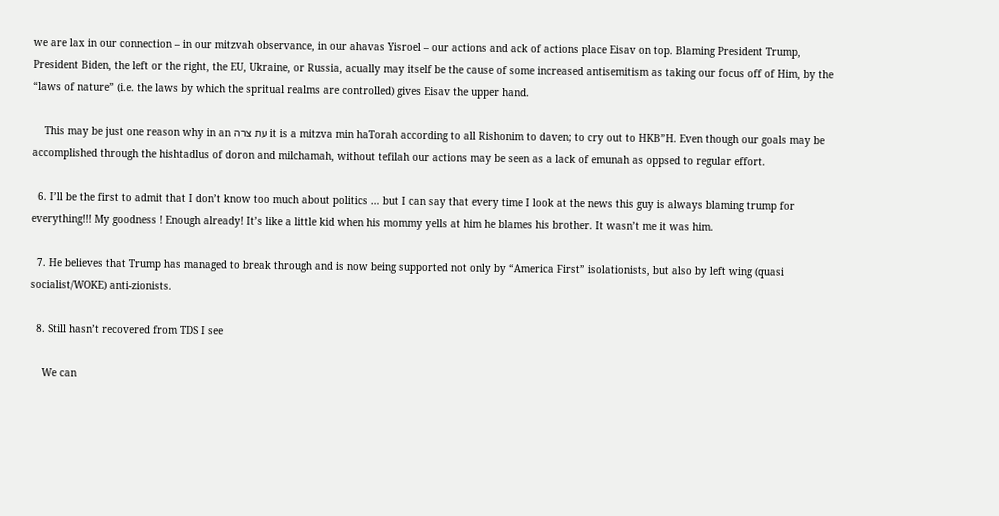we are lax in our connection – in our mitzvah observance, in our ahavas Yisroel – our actions and ack of actions place Eisav on top. Blaming President Trump, President Biden, the left or the right, the EU, Ukraine, or Russia, acually may itself be the cause of some increased antisemitism as taking our focus off of Him, by the “laws of nature” (i.e. the laws by which the spritual realms are controlled) gives Eisav the upper hand.

    This may be just one reason why in an עת צרה it is a mitzva min haTorah according to all Rishonim to daven; to cry out to HKB”H. Even though our goals may be accomplished through the hishtadlus of doron and milchamah, without tefilah our actions may be seen as a lack of emunah as oppsed to regular effort.

  6. I’ll be the first to admit that I don’t know too much about politics … but I can say that every time I look at the news this guy is always blaming trump for everything!!! My goodness ! Enough already! It’s like a little kid when his mommy yells at him he blames his brother. It wasn’t me it was him.

  7. He believes that Trump has managed to break through and is now being supported not only by “America First” isolationists, but also by left wing (quasi socialist/WOKE) anti-zionists.

  8. Still hasn’t recovered from TDS I see

    We can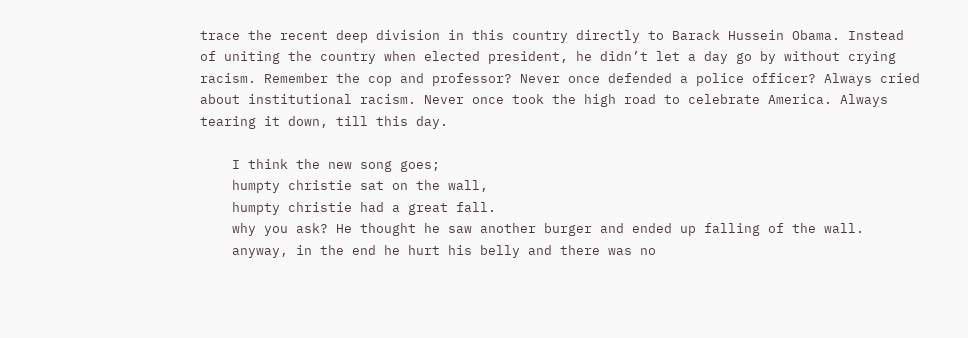trace the recent deep division in this country directly to Barack Hussein Obama. Instead of uniting the country when elected president, he didn’t let a day go by without crying racism. Remember the cop and professor? Never once defended a police officer? Always cried about institutional racism. Never once took the high road to celebrate America. Always tearing it down, till this day.

    I think the new song goes;
    humpty christie sat on the wall,
    humpty christie had a great fall.
    why you ask? He thought he saw another burger and ended up falling of the wall.
    anyway, in the end he hurt his belly and there was no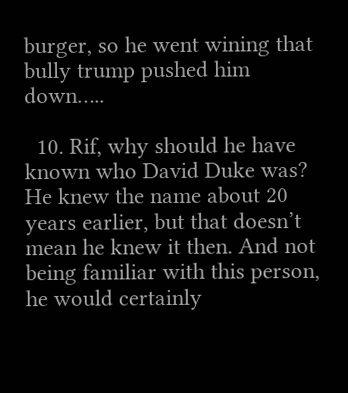burger, so he went wining that bully trump pushed him down…..

  10. Rif, why should he have known who David Duke was? He knew the name about 20 years earlier, but that doesn’t mean he knew it then. And not being familiar with this person, he would certainly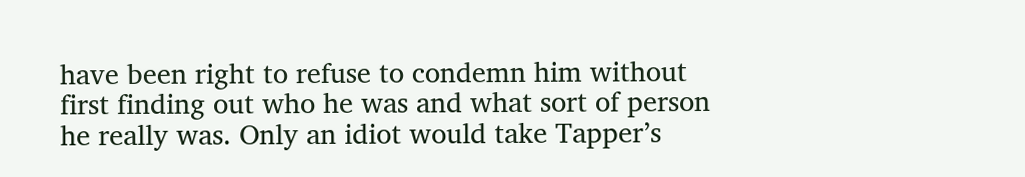have been right to refuse to condemn him without first finding out who he was and what sort of person he really was. Only an idiot would take Tapper’s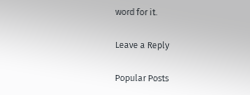word for it.

Leave a Reply

Popular Posts